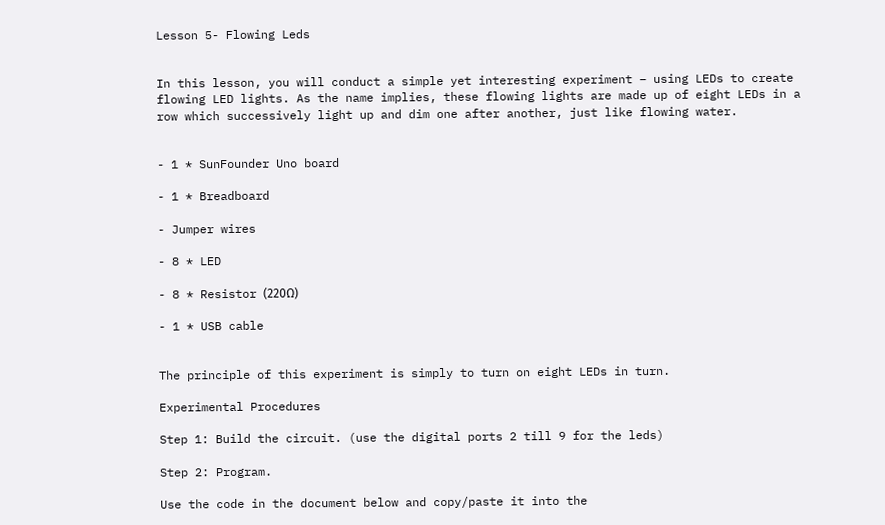Lesson 5- Flowing Leds


In this lesson, you will conduct a simple yet interesting experiment – using LEDs to create flowing LED lights. As the name implies, these flowing lights are made up of eight LEDs in a row which successively light up and dim one after another, just like flowing water.


- 1 * SunFounder Uno board

- 1 * Breadboard

- Jumper wires

- 8 * LED

- 8 * Resistor (220Ω)

- 1 * USB cable


The principle of this experiment is simply to turn on eight LEDs in turn.

Experimental Procedures

Step 1: Build the circuit. (use the digital ports 2 till 9 for the leds)

Step 2: Program.

Use the code in the document below and copy/paste it into the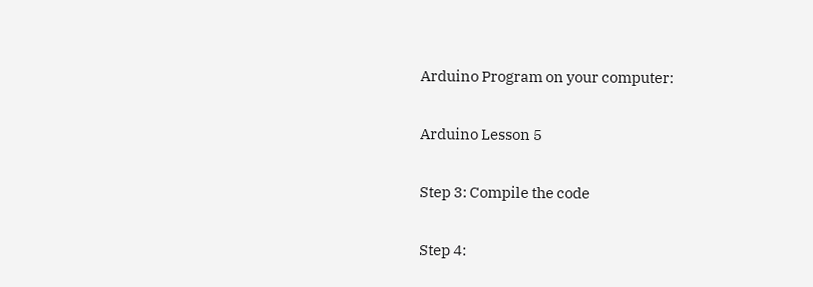Arduino Program on your computer:

Arduino Lesson 5

Step 3: Compile the code

Step 4: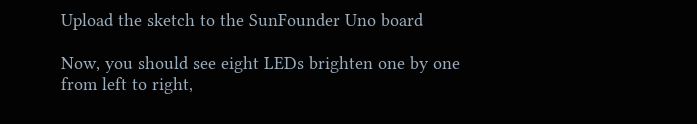Upload the sketch to the SunFounder Uno board

Now, you should see eight LEDs brighten one by one from left to right,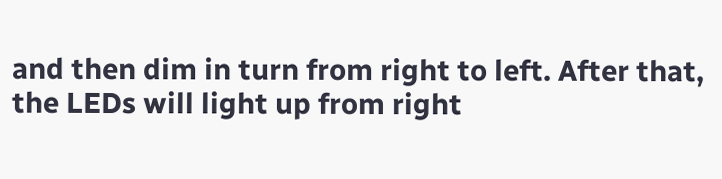and then dim in turn from right to left. After that, the LEDs will light up from right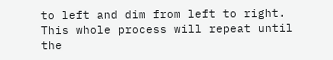to left and dim from left to right. This whole process will repeat until the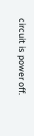circuit is power off.